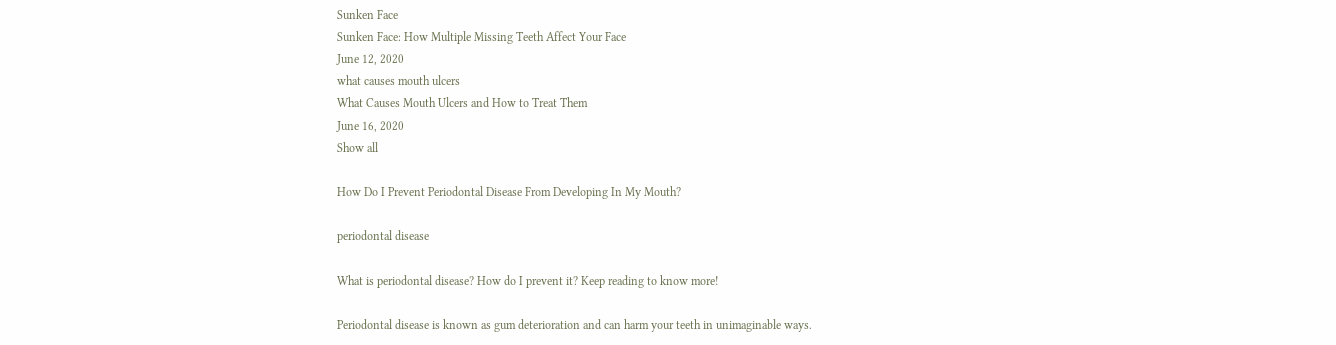Sunken Face
Sunken Face: How Multiple Missing Teeth Affect Your Face
June 12, 2020
what causes mouth ulcers
What Causes Mouth Ulcers and How to Treat Them
June 16, 2020
Show all

How Do I Prevent Periodontal Disease From Developing In My Mouth?

periodontal disease

What is periodontal disease? How do I prevent it? Keep reading to know more!

Periodontal disease is known as gum deterioration and can harm your teeth in unimaginable ways.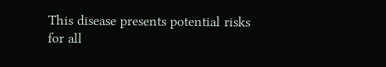This disease presents potential risks for all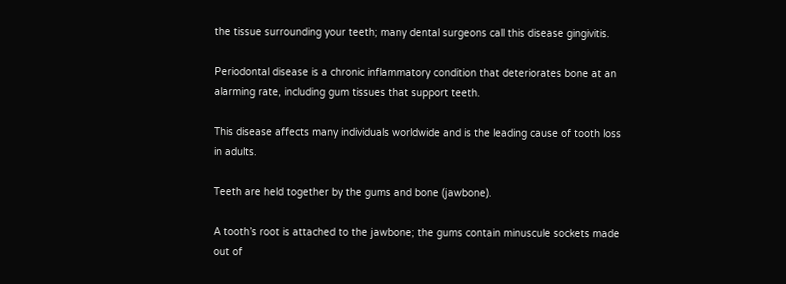the tissue surrounding your teeth; many dental surgeons call this disease gingivitis.

Periodontal disease is a chronic inflammatory condition that deteriorates bone at an alarming rate, including gum tissues that support teeth.

This disease affects many individuals worldwide and is the leading cause of tooth loss in adults.

Teeth are held together by the gums and bone (jawbone).

A tooth’s root is attached to the jawbone; the gums contain minuscule sockets made out of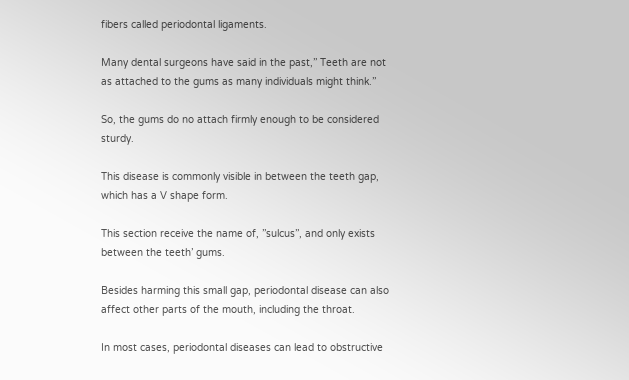fibers called periodontal ligaments.

Many dental surgeons have said in the past,’’ Teeth are not as attached to the gums as many individuals might think.’’

So, the gums do no attach firmly enough to be considered sturdy.

This disease is commonly visible in between the teeth gap, which has a V shape form.

This section receive the name of, ’’sulcus’’, and only exists between the teeth’ gums.

Besides harming this small gap, periodontal disease can also affect other parts of the mouth, including the throat.

In most cases, periodontal diseases can lead to obstructive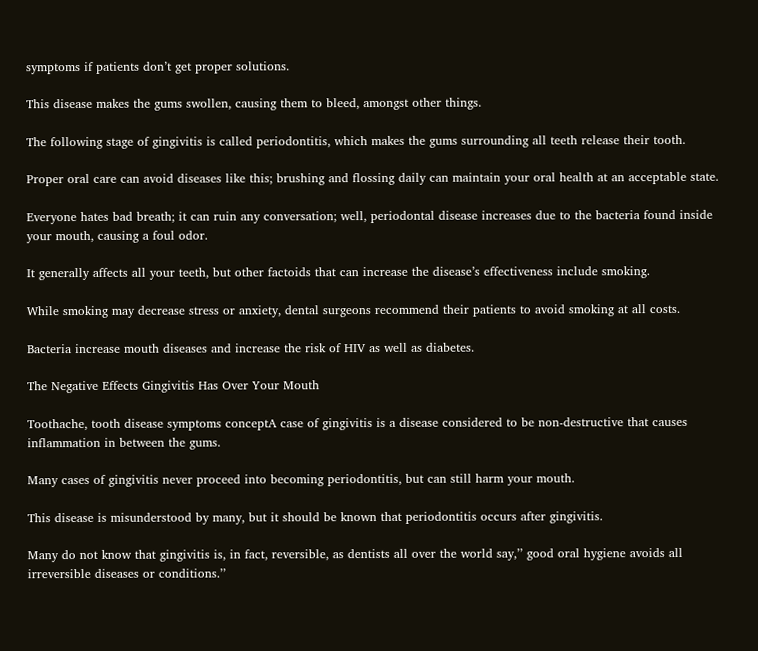symptoms if patients don’t get proper solutions.

This disease makes the gums swollen, causing them to bleed, amongst other things.

The following stage of gingivitis is called periodontitis, which makes the gums surrounding all teeth release their tooth.

Proper oral care can avoid diseases like this; brushing and flossing daily can maintain your oral health at an acceptable state.

Everyone hates bad breath; it can ruin any conversation; well, periodontal disease increases due to the bacteria found inside your mouth, causing a foul odor.

It generally affects all your teeth, but other factoids that can increase the disease’s effectiveness include smoking.

While smoking may decrease stress or anxiety, dental surgeons recommend their patients to avoid smoking at all costs.

Bacteria increase mouth diseases and increase the risk of HIV as well as diabetes.

The Negative Effects Gingivitis Has Over Your Mouth

Toothache, tooth disease symptoms conceptA case of gingivitis is a disease considered to be non-destructive that causes inflammation in between the gums.

Many cases of gingivitis never proceed into becoming periodontitis, but can still harm your mouth.

This disease is misunderstood by many, but it should be known that periodontitis occurs after gingivitis.

Many do not know that gingivitis is, in fact, reversible, as dentists all over the world say,’’ good oral hygiene avoids all irreversible diseases or conditions.’’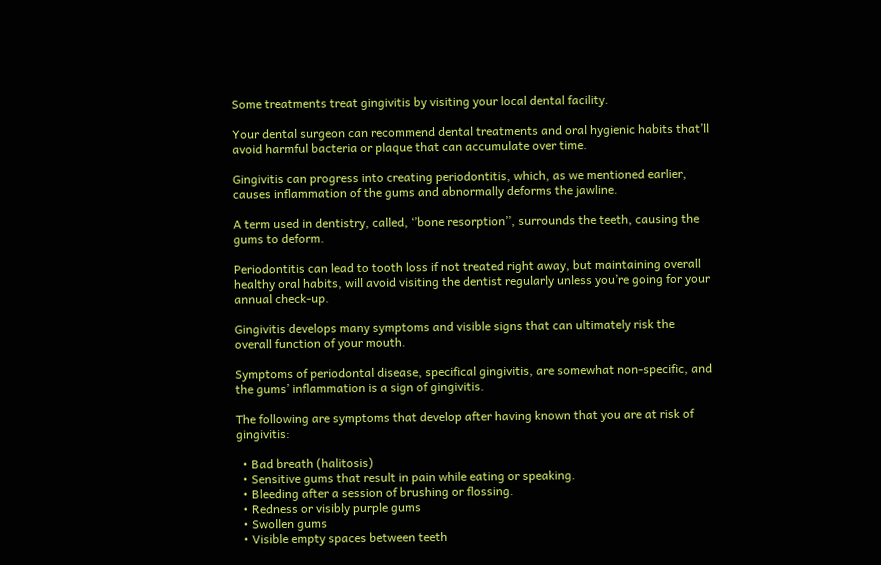Some treatments treat gingivitis by visiting your local dental facility.

Your dental surgeon can recommend dental treatments and oral hygienic habits that’ll avoid harmful bacteria or plaque that can accumulate over time.

Gingivitis can progress into creating periodontitis, which, as we mentioned earlier, causes inflammation of the gums and abnormally deforms the jawline.

A term used in dentistry, called, ‘’bone resorption’’, surrounds the teeth, causing the gums to deform.

Periodontitis can lead to tooth loss if not treated right away, but maintaining overall healthy oral habits, will avoid visiting the dentist regularly unless you’re going for your annual check-up.

Gingivitis develops many symptoms and visible signs that can ultimately risk the overall function of your mouth.

Symptoms of periodontal disease, specifical gingivitis, are somewhat non-specific, and the gums’ inflammation is a sign of gingivitis.

The following are symptoms that develop after having known that you are at risk of gingivitis:

  • Bad breath (halitosis)
  • Sensitive gums that result in pain while eating or speaking.
  • Bleeding after a session of brushing or flossing.
  • Redness or visibly purple gums
  • Swollen gums
  • Visible empty spaces between teeth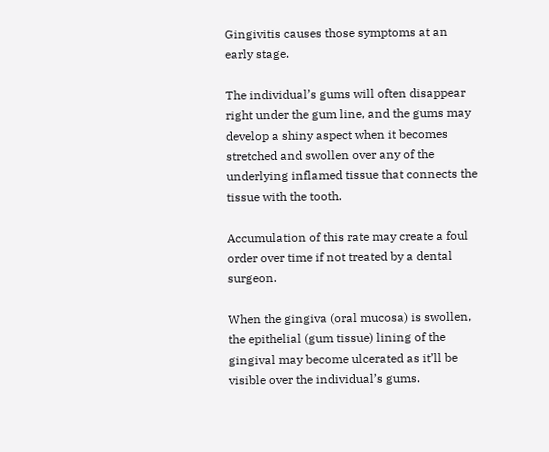Gingivitis causes those symptoms at an early stage.

The individual’s gums will often disappear right under the gum line, and the gums may develop a shiny aspect when it becomes stretched and swollen over any of the underlying inflamed tissue that connects the tissue with the tooth.

Accumulation of this rate may create a foul order over time if not treated by a dental surgeon.

When the gingiva (oral mucosa) is swollen, the epithelial (gum tissue) lining of the gingival may become ulcerated as it’ll be visible over the individual’s gums.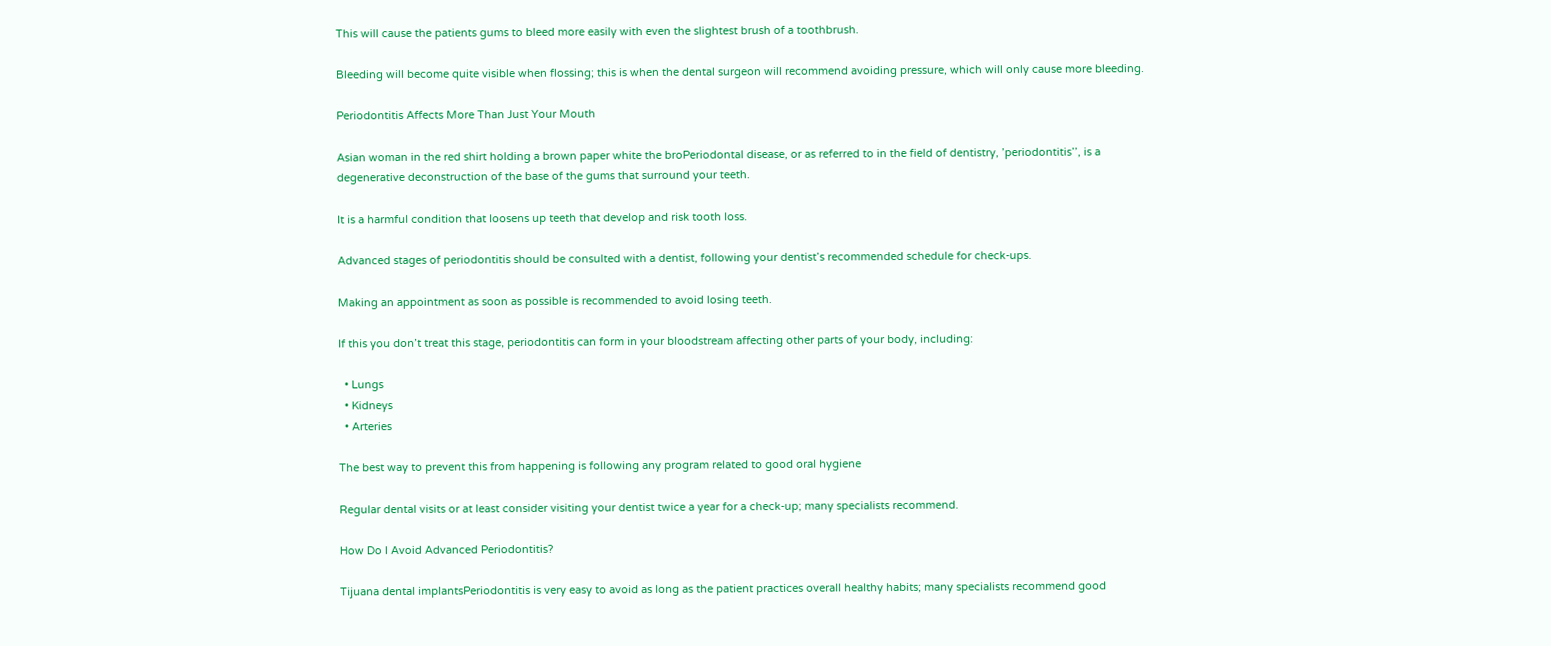This will cause the patients gums to bleed more easily with even the slightest brush of a toothbrush.

Bleeding will become quite visible when flossing; this is when the dental surgeon will recommend avoiding pressure, which will only cause more bleeding.

Periodontitis Affects More Than Just Your Mouth

Asian woman in the red shirt holding a brown paper white the broPeriodontal disease, or as referred to in the field of dentistry, ’periodontitis’’, is a degenerative deconstruction of the base of the gums that surround your teeth.

It is a harmful condition that loosens up teeth that develop and risk tooth loss.

Advanced stages of periodontitis should be consulted with a dentist, following your dentist’s recommended schedule for check-ups.

Making an appointment as soon as possible is recommended to avoid losing teeth.

If this you don’t treat this stage, periodontitis can form in your bloodstream affecting other parts of your body, including:

  • Lungs
  • Kidneys
  • Arteries

The best way to prevent this from happening is following any program related to good oral hygiene

Regular dental visits or at least consider visiting your dentist twice a year for a check-up; many specialists recommend.

How Do I Avoid Advanced Periodontitis?

Tijuana dental implantsPeriodontitis is very easy to avoid as long as the patient practices overall healthy habits; many specialists recommend good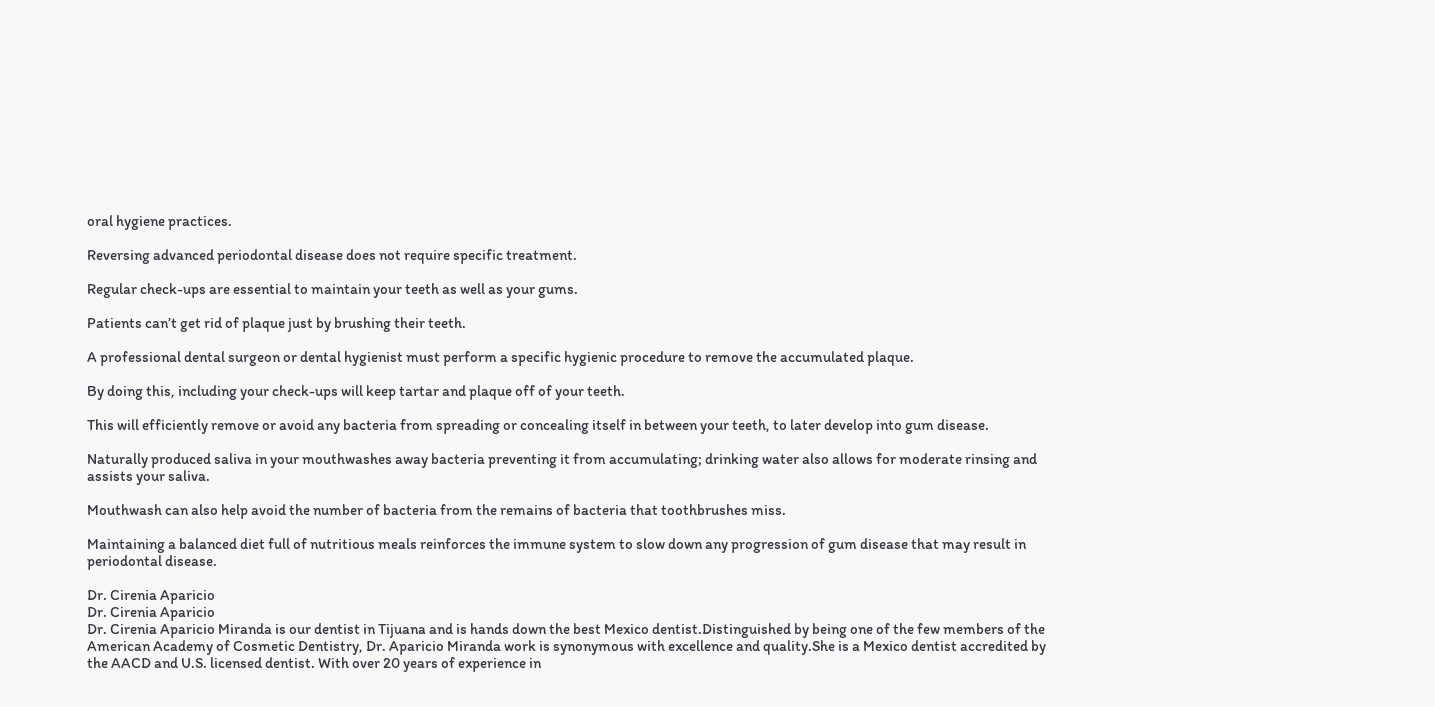oral hygiene practices.

Reversing advanced periodontal disease does not require specific treatment.

Regular check-ups are essential to maintain your teeth as well as your gums.

Patients can’t get rid of plaque just by brushing their teeth.

A professional dental surgeon or dental hygienist must perform a specific hygienic procedure to remove the accumulated plaque.

By doing this, including your check-ups will keep tartar and plaque off of your teeth.

This will efficiently remove or avoid any bacteria from spreading or concealing itself in between your teeth, to later develop into gum disease.

Naturally produced saliva in your mouthwashes away bacteria preventing it from accumulating; drinking water also allows for moderate rinsing and assists your saliva.

Mouthwash can also help avoid the number of bacteria from the remains of bacteria that toothbrushes miss.

Maintaining a balanced diet full of nutritious meals reinforces the immune system to slow down any progression of gum disease that may result in periodontal disease.

Dr. Cirenia Aparicio
Dr. Cirenia Aparicio
Dr. Cirenia Aparicio Miranda is our dentist in Tijuana and is hands down the best Mexico dentist.Distinguished by being one of the few members of the American Academy of Cosmetic Dentistry, Dr. Aparicio Miranda work is synonymous with excellence and quality.She is a Mexico dentist accredited by the AACD and U.S. licensed dentist. With over 20 years of experience in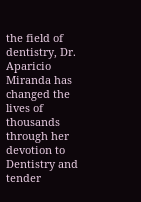the field of dentistry, Dr. Aparicio Miranda has changed the lives of thousands through her devotion to Dentistry and tender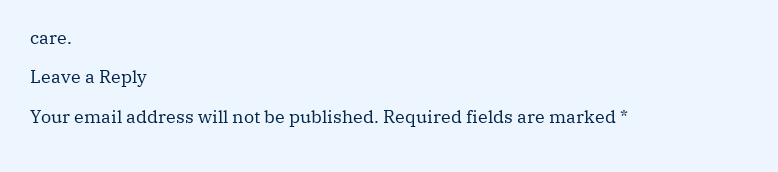care.

Leave a Reply

Your email address will not be published. Required fields are marked *